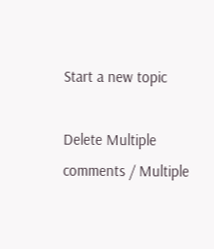Start a new topic

Delete Multiple comments / Multiple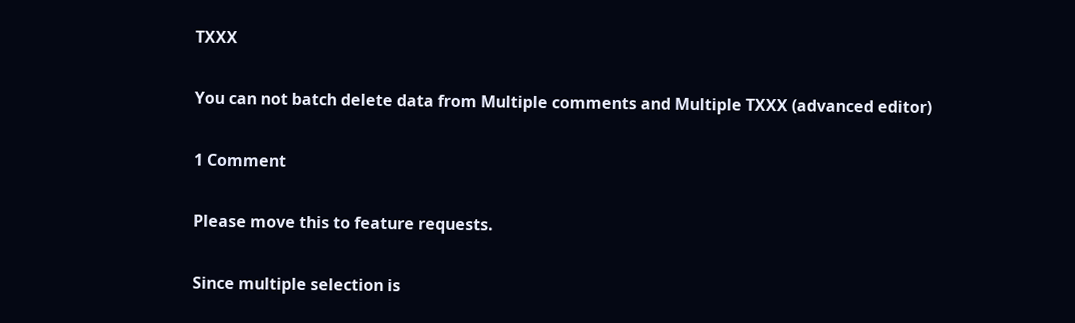TXXX

You can not batch delete data from Multiple comments and Multiple TXXX (advanced editor)

1 Comment

Please move this to feature requests.

Since multiple selection is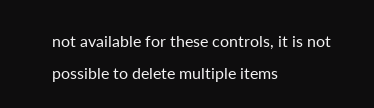not available for these controls, it is not possible to delete multiple items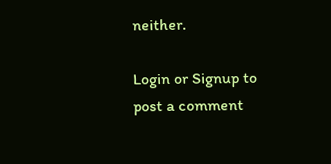neither.

Login or Signup to post a comment